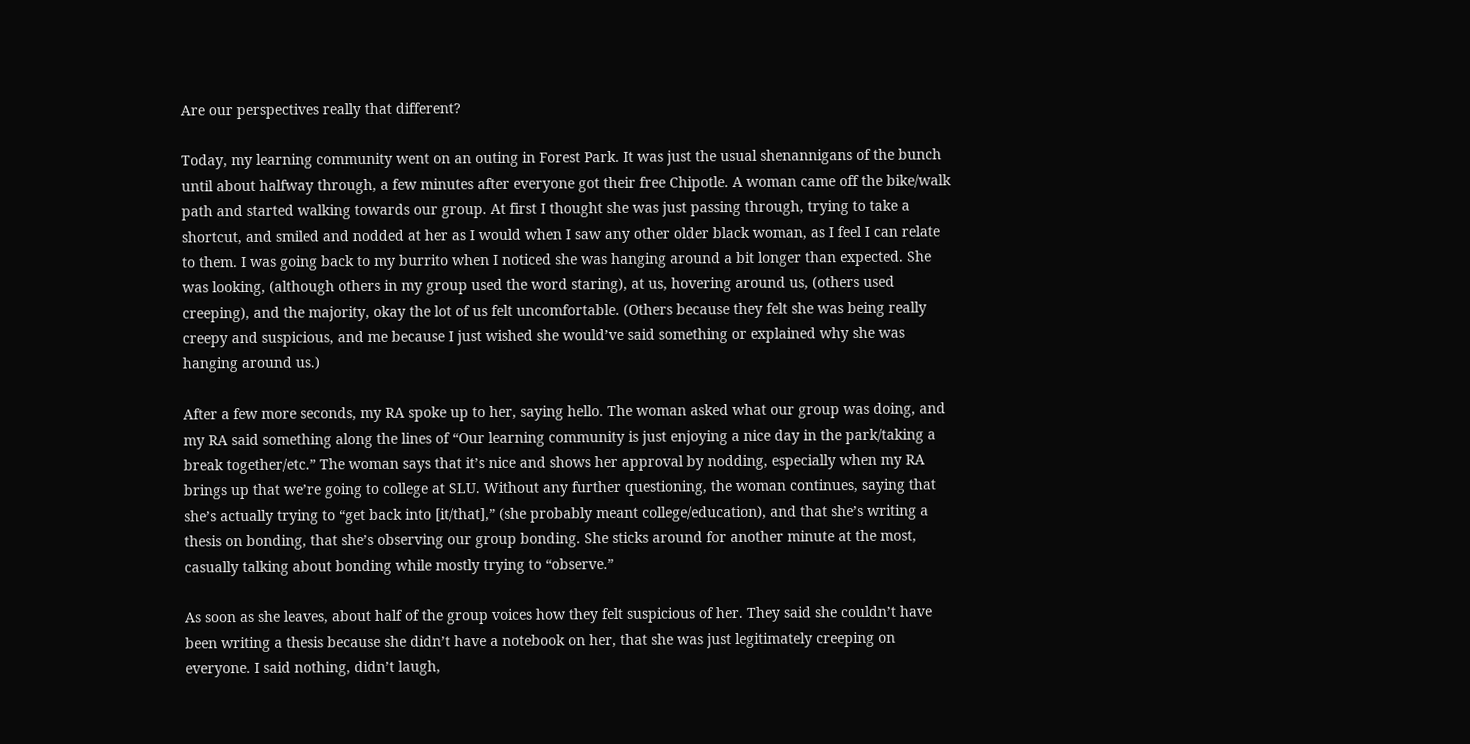Are our perspectives really that different?

Today, my learning community went on an outing in Forest Park. It was just the usual shenannigans of the bunch until about halfway through, a few minutes after everyone got their free Chipotle. A woman came off the bike/walk path and started walking towards our group. At first I thought she was just passing through, trying to take a shortcut, and smiled and nodded at her as I would when I saw any other older black woman, as I feel I can relate to them. I was going back to my burrito when I noticed she was hanging around a bit longer than expected. She was looking, (although others in my group used the word staring), at us, hovering around us, (others used creeping), and the majority, okay the lot of us felt uncomfortable. (Others because they felt she was being really creepy and suspicious, and me because I just wished she would’ve said something or explained why she was hanging around us.)

After a few more seconds, my RA spoke up to her, saying hello. The woman asked what our group was doing, and my RA said something along the lines of “Our learning community is just enjoying a nice day in the park/taking a break together/etc.” The woman says that it’s nice and shows her approval by nodding, especially when my RA brings up that we’re going to college at SLU. Without any further questioning, the woman continues, saying that she’s actually trying to “get back into [it/that],” (she probably meant college/education), and that she’s writing a thesis on bonding, that she’s observing our group bonding. She sticks around for another minute at the most, casually talking about bonding while mostly trying to “observe.”

As soon as she leaves, about half of the group voices how they felt suspicious of her. They said she couldn’t have been writing a thesis because she didn’t have a notebook on her, that she was just legitimately creeping on everyone. I said nothing, didn’t laugh,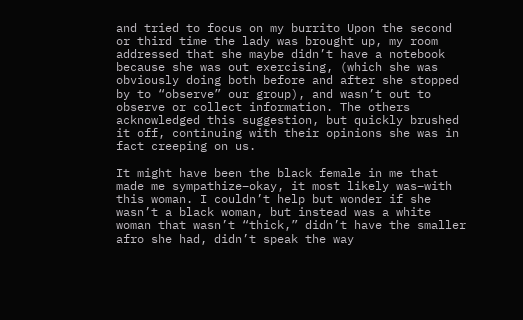and tried to focus on my burrito Upon the second or third time the lady was brought up, my room addressed that she maybe didn’t have a notebook because she was out exercising, (which she was obviously doing both before and after she stopped by to “observe” our group), and wasn’t out to observe or collect information. The others acknowledged this suggestion, but quickly brushed it off, continuing with their opinions she was in fact creeping on us.

It might have been the black female in me that made me sympathize–okay, it most likely was–with this woman. I couldn’t help but wonder if she wasn’t a black woman, but instead was a white woman that wasn’t “thick,” didn’t have the smaller afro she had, didn’t speak the way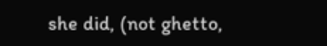she did, (not ghetto,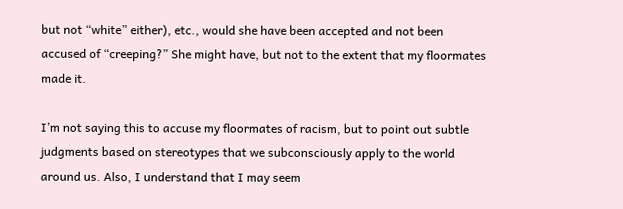but not “white” either), etc., would she have been accepted and not been accused of “creeping?” She might have, but not to the extent that my floormates made it.

I’m not saying this to accuse my floormates of racism, but to point out subtle judgments based on stereotypes that we subconsciously apply to the world around us. Also, I understand that I may seem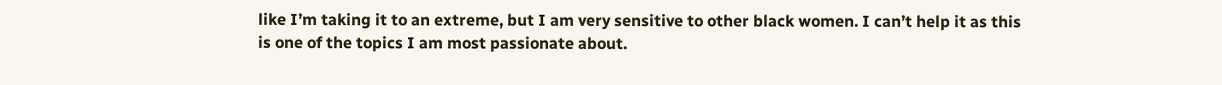like I’m taking it to an extreme, but I am very sensitive to other black women. I can’t help it as this is one of the topics I am most passionate about.